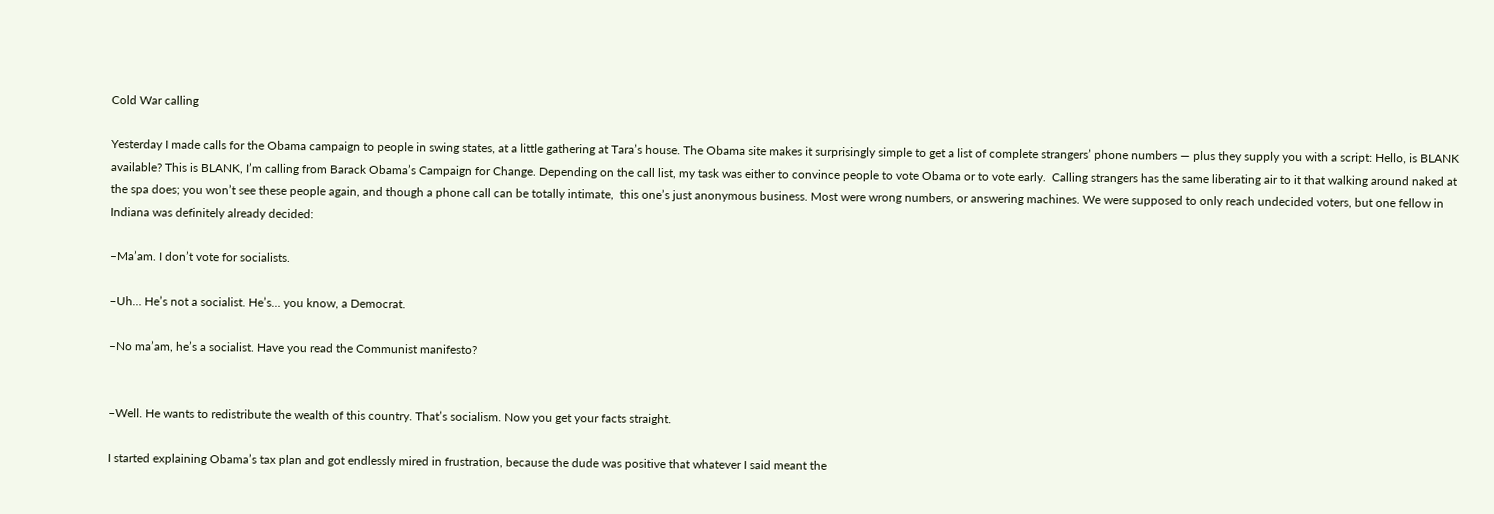Cold War calling

Yesterday I made calls for the Obama campaign to people in swing states, at a little gathering at Tara’s house. The Obama site makes it surprisingly simple to get a list of complete strangers’ phone numbers — plus they supply you with a script: Hello, is BLANK available? This is BLANK, I’m calling from Barack Obama’s Campaign for Change. Depending on the call list, my task was either to convince people to vote Obama or to vote early.  Calling strangers has the same liberating air to it that walking around naked at the spa does; you won’t see these people again, and though a phone call can be totally intimate,  this one’s just anonymous business. Most were wrong numbers, or answering machines. We were supposed to only reach undecided voters, but one fellow in Indiana was definitely already decided:

–Ma’am. I don’t vote for socialists.

–Uh… He’s not a socialist. He’s… you know, a Democrat.

–No ma’am, he’s a socialist. Have you read the Communist manifesto?


–Well. He wants to redistribute the wealth of this country. That’s socialism. Now you get your facts straight.

I started explaining Obama’s tax plan and got endlessly mired in frustration, because the dude was positive that whatever I said meant the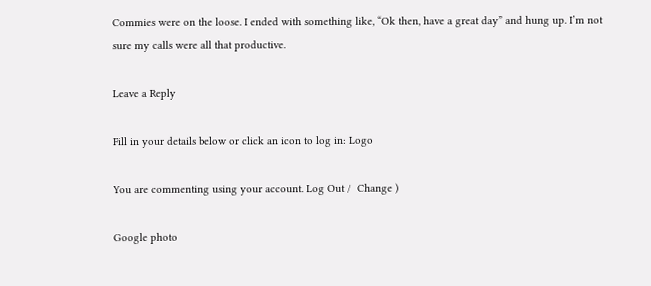Commies were on the loose. I ended with something like, “Ok then, have a great day” and hung up. I’m not sure my calls were all that productive.

Leave a Reply

Fill in your details below or click an icon to log in: Logo

You are commenting using your account. Log Out /  Change )

Google photo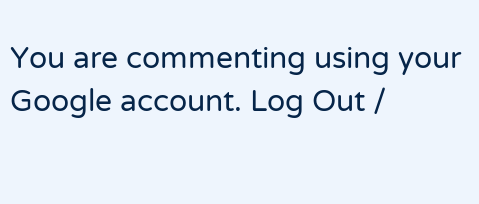You are commenting using your Google account. Log Out /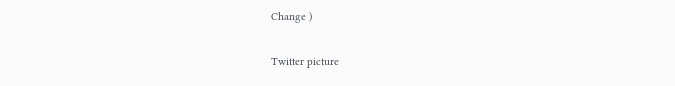Change )

Twitter picture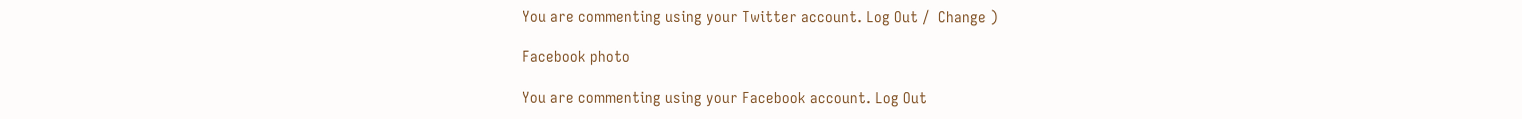You are commenting using your Twitter account. Log Out /  Change )

Facebook photo

You are commenting using your Facebook account. Log Out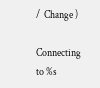/  Change )

Connecting to %s